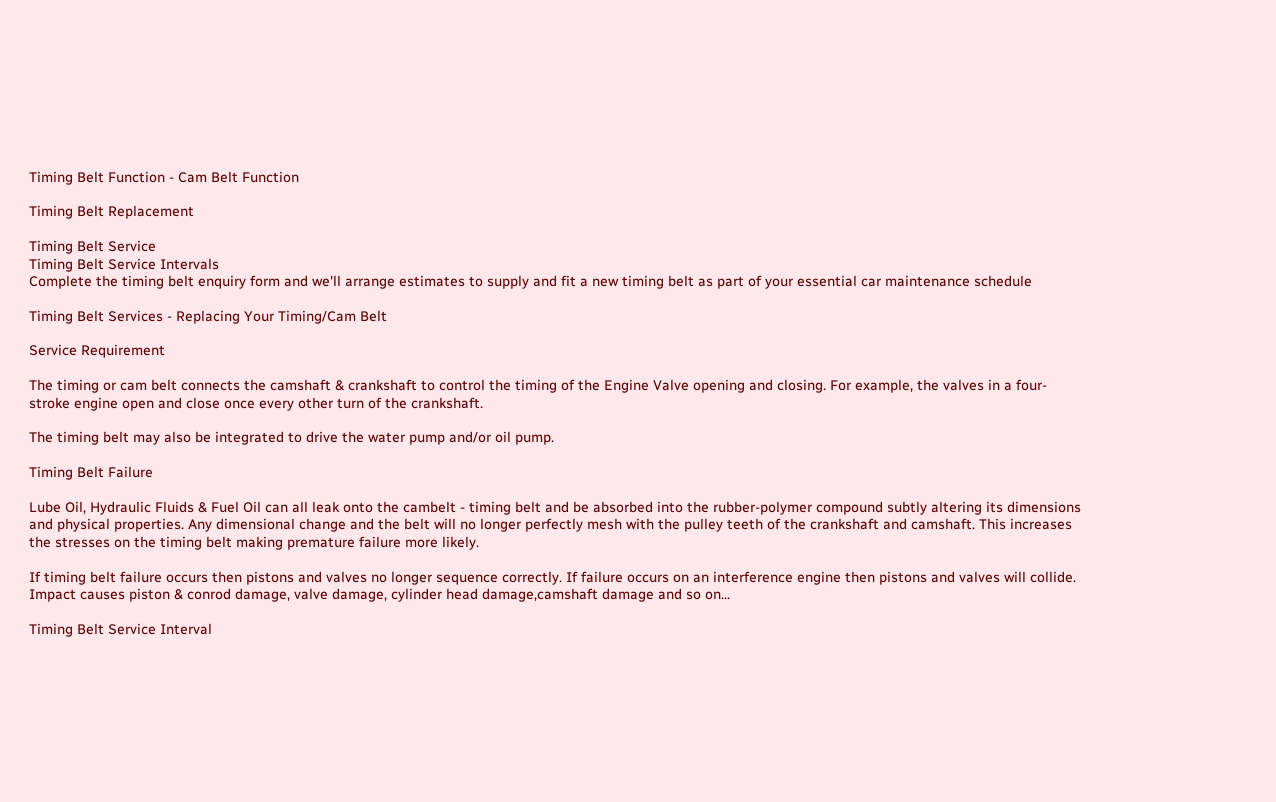Timing Belt Function - Cam Belt Function

Timing Belt Replacement

Timing Belt Service
Timing Belt Service Intervals
Complete the timing belt enquiry form and we'll arrange estimates to supply and fit a new timing belt as part of your essential car maintenance schedule

Timing Belt Services - Replacing Your Timing/Cam Belt

Service Requirement

The timing or cam belt connects the camshaft & crankshaft to control the timing of the Engine Valve opening and closing. For example, the valves in a four-stroke engine open and close once every other turn of the crankshaft.

The timing belt may also be integrated to drive the water pump and/or oil pump.

Timing Belt Failure

Lube Oil, Hydraulic Fluids & Fuel Oil can all leak onto the cambelt - timing belt and be absorbed into the rubber-polymer compound subtly altering its dimensions and physical properties. Any dimensional change and the belt will no longer perfectly mesh with the pulley teeth of the crankshaft and camshaft. This increases the stresses on the timing belt making premature failure more likely.

If timing belt failure occurs then pistons and valves no longer sequence correctly. If failure occurs on an interference engine then pistons and valves will collide. Impact causes piston & conrod damage, valve damage, cylinder head damage,camshaft damage and so on...

Timing Belt Service Interval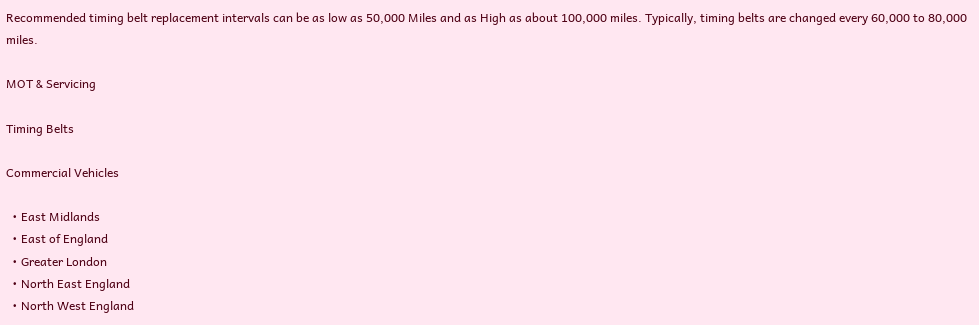Recommended timing belt replacement intervals can be as low as 50,000 Miles and as High as about 100,000 miles. Typically, timing belts are changed every 60,000 to 80,000 miles.

MOT & Servicing

Timing Belts

Commercial Vehicles

  • East Midlands
  • East of England
  • Greater London
  • North East England
  • North West England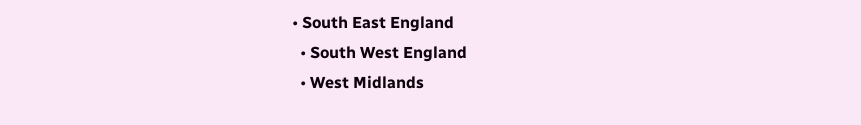• South East England
  • South West England
  • West Midlands